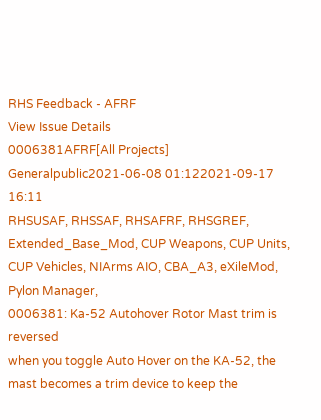RHS Feedback - AFRF
View Issue Details
0006381AFRF[All Projects] Generalpublic2021-06-08 01:122021-09-17 16:11
RHSUSAF, RHSSAF, RHSAFRF, RHSGREF, Extended_Base_Mod, CUP Weapons, CUP Units, CUP Vehicles, NIArms AIO, CBA_A3, eXileMod, Pylon Manager,
0006381: Ka-52 Autohover Rotor Mast trim is reversed
when you toggle Auto Hover on the KA-52, the mast becomes a trim device to keep the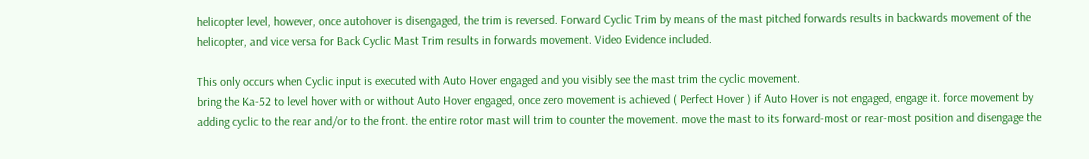helicopter level, however, once autohover is disengaged, the trim is reversed. Forward Cyclic Trim by means of the mast pitched forwards results in backwards movement of the helicopter, and vice versa for Back Cyclic Mast Trim results in forwards movement. Video Evidence included.

This only occurs when Cyclic input is executed with Auto Hover engaged and you visibly see the mast trim the cyclic movement.
bring the Ka-52 to level hover with or without Auto Hover engaged, once zero movement is achieved ( Perfect Hover ) if Auto Hover is not engaged, engage it. force movement by adding cyclic to the rear and/or to the front. the entire rotor mast will trim to counter the movement. move the mast to its forward-most or rear-most position and disengage the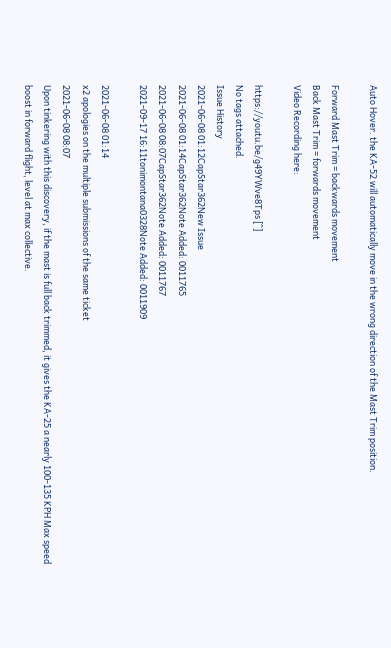Auto Hover. the KA-52 will automatically move in the wrong direction of the Mast Trim position.

Forward Mast Trim = backwards movement
Back Mast Trim = forwards movement
Video Recording here:

https://youtu.be/g49YWve8Tps [^]
No tags attached.
Issue History
2021-06-08 01:12CapStar362New Issue
2021-06-08 01:14CapStar362Note Added: 0011765
2021-06-08 08:07CapStar362Note Added: 0011767
2021-09-17 16:11tonimontana0328Note Added: 0011909

2021-06-08 01:14
x2 apologies on the multiple submissions of the same ticket
2021-06-08 08:07
Upon tinkering with this discovery, if the mast is full back trimmed, it gives the KA-25 a nearly 100-135 KPH Max speed boost in forward flight, level at max collective.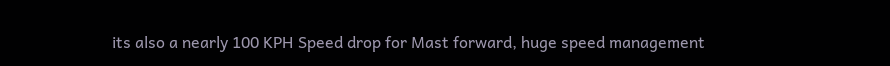its also a nearly 100 KPH Speed drop for Mast forward, huge speed management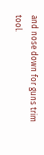and nose down for guns trim tool.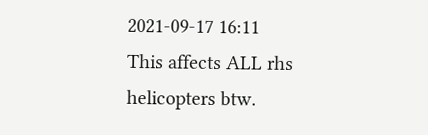2021-09-17 16:11
This affects ALL rhs helicopters btw.